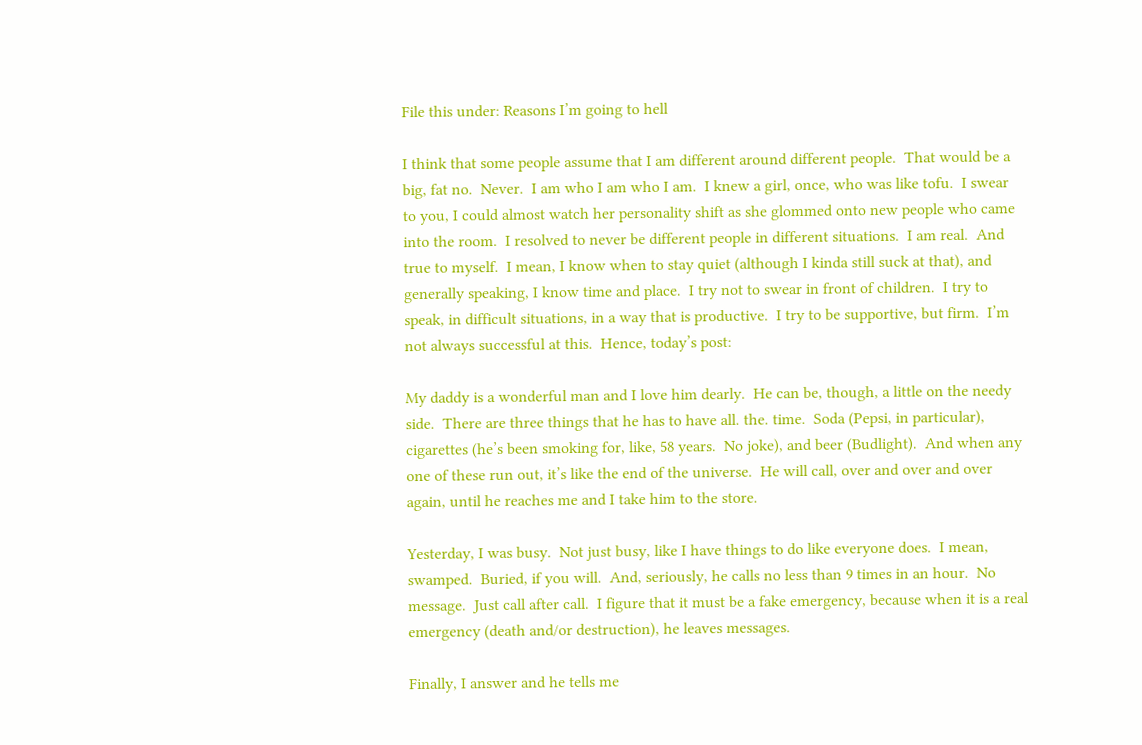File this under: Reasons I’m going to hell

I think that some people assume that I am different around different people.  That would be a big, fat no.  Never.  I am who I am who I am.  I knew a girl, once, who was like tofu.  I swear to you, I could almost watch her personality shift as she glommed onto new people who came into the room.  I resolved to never be different people in different situations.  I am real.  And true to myself.  I mean, I know when to stay quiet (although I kinda still suck at that), and generally speaking, I know time and place.  I try not to swear in front of children.  I try to speak, in difficult situations, in a way that is productive.  I try to be supportive, but firm.  I’m not always successful at this.  Hence, today’s post:

My daddy is a wonderful man and I love him dearly.  He can be, though, a little on the needy side.  There are three things that he has to have all. the. time.  Soda (Pepsi, in particular), cigarettes (he’s been smoking for, like, 58 years.  No joke), and beer (Budlight).  And when any one of these run out, it’s like the end of the universe.  He will call, over and over and over again, until he reaches me and I take him to the store.

Yesterday, I was busy.  Not just busy, like I have things to do like everyone does.  I mean, swamped.  Buried, if you will.  And, seriously, he calls no less than 9 times in an hour.  No message.  Just call after call.  I figure that it must be a fake emergency, because when it is a real emergency (death and/or destruction), he leaves messages.

Finally, I answer and he tells me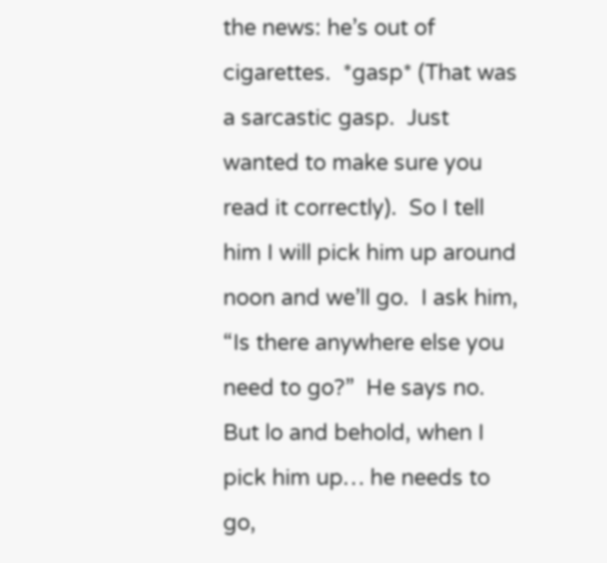the news: he’s out of cigarettes.  *gasp* (That was a sarcastic gasp.  Just wanted to make sure you read it correctly).  So I tell him I will pick him up around noon and we’ll go.  I ask him, “Is there anywhere else you need to go?”  He says no.  But lo and behold, when I pick him up… he needs to go,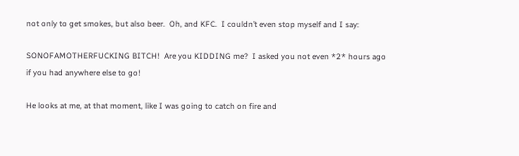not only to get smokes, but also beer.  Oh, and KFC.  I couldn’t even stop myself and I say:

SONOFAMOTHERFUCKING BITCH!  Are you KIDDING me?  I asked you not even *2* hours ago if you had anywhere else to go!

He looks at me, at that moment, like I was going to catch on fire and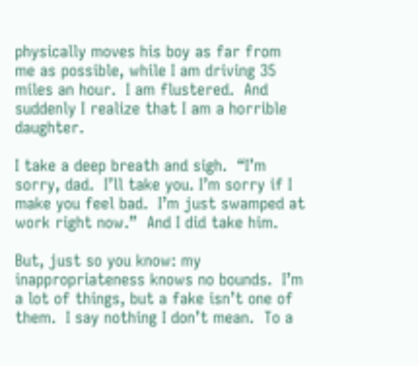physically moves his boy as far from me as possible, while I am driving 35 miles an hour.  I am flustered.  And suddenly I realize that I am a horrible daughter.

I take a deep breath and sigh.  “I’m sorry, dad.  I’ll take you. I’m sorry if I make you feel bad.  I’m just swamped at work right now.”  And I did take him.

But, just so you know: my inappropriateness knows no bounds.  I’m a lot of things, but a fake isn’t one of them.  I say nothing I don’t mean.  To a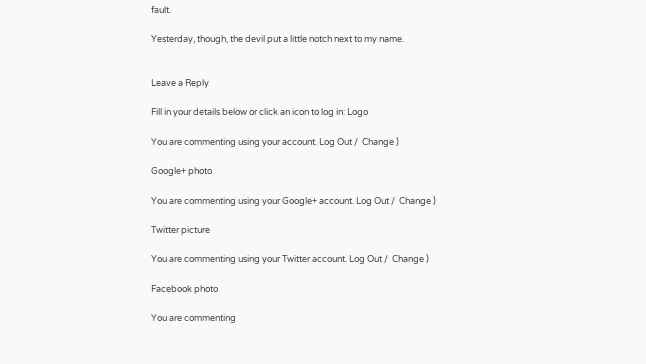fault.

Yesterday, though, the devil put a little notch next to my name.


Leave a Reply

Fill in your details below or click an icon to log in: Logo

You are commenting using your account. Log Out /  Change )

Google+ photo

You are commenting using your Google+ account. Log Out /  Change )

Twitter picture

You are commenting using your Twitter account. Log Out /  Change )

Facebook photo

You are commenting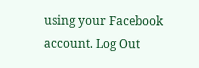using your Facebook account. Log Out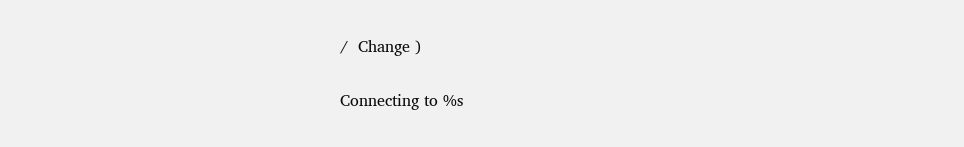/  Change )


Connecting to %s